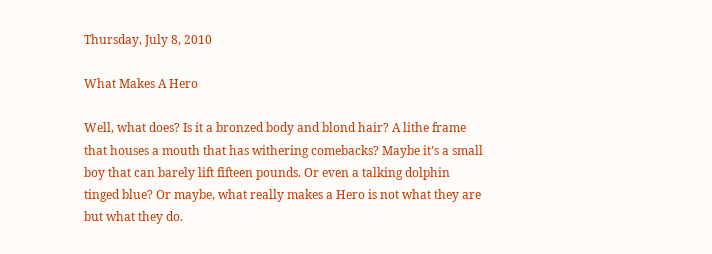Thursday, July 8, 2010

What Makes A Hero

Well, what does? Is it a bronzed body and blond hair? A lithe frame that houses a mouth that has withering comebacks? Maybe it’s a small boy that can barely lift fifteen pounds. Or even a talking dolphin tinged blue? Or maybe, what really makes a Hero is not what they are but what they do.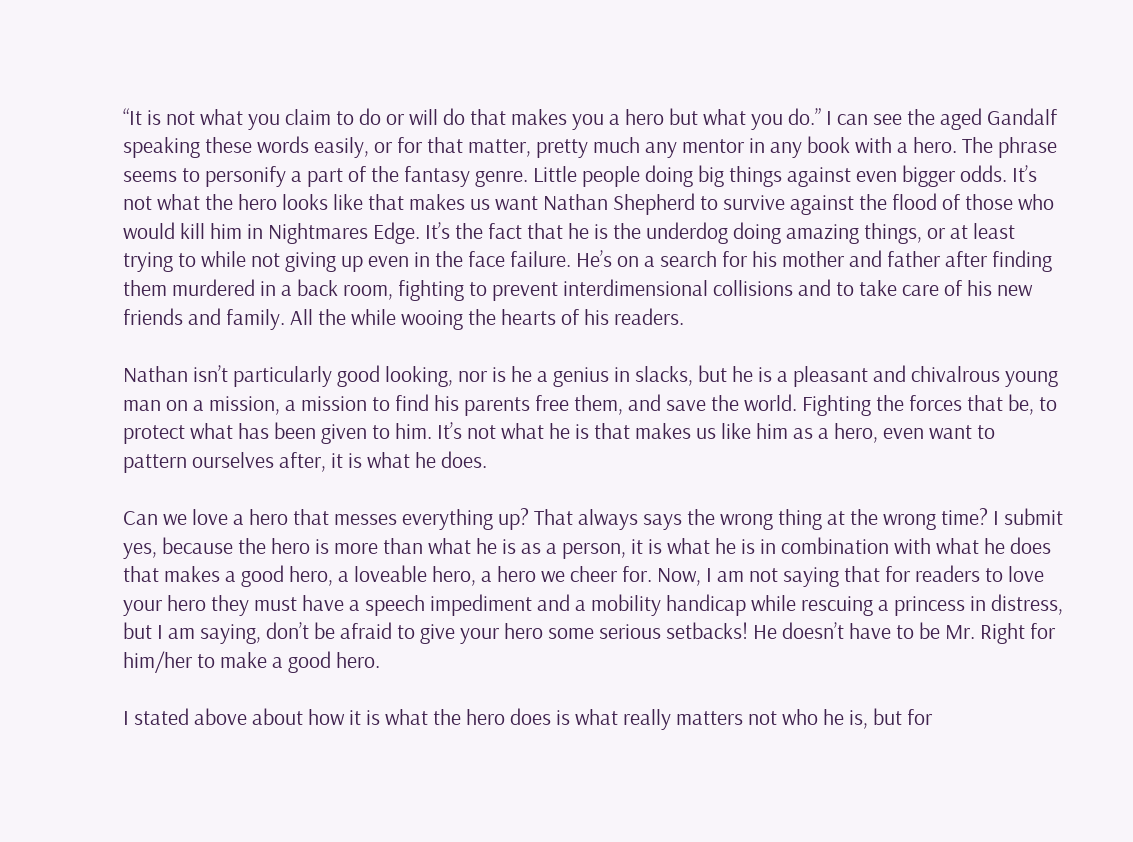“It is not what you claim to do or will do that makes you a hero but what you do.” I can see the aged Gandalf speaking these words easily, or for that matter, pretty much any mentor in any book with a hero. The phrase seems to personify a part of the fantasy genre. Little people doing big things against even bigger odds. It’s not what the hero looks like that makes us want Nathan Shepherd to survive against the flood of those who would kill him in Nightmares Edge. It’s the fact that he is the underdog doing amazing things, or at least trying to while not giving up even in the face failure. He’s on a search for his mother and father after finding them murdered in a back room, fighting to prevent interdimensional collisions and to take care of his new friends and family. All the while wooing the hearts of his readers.

Nathan isn’t particularly good looking, nor is he a genius in slacks, but he is a pleasant and chivalrous young man on a mission, a mission to find his parents free them, and save the world. Fighting the forces that be, to protect what has been given to him. It’s not what he is that makes us like him as a hero, even want to pattern ourselves after, it is what he does.

Can we love a hero that messes everything up? That always says the wrong thing at the wrong time? I submit yes, because the hero is more than what he is as a person, it is what he is in combination with what he does that makes a good hero, a loveable hero, a hero we cheer for. Now, I am not saying that for readers to love your hero they must have a speech impediment and a mobility handicap while rescuing a princess in distress, but I am saying, don’t be afraid to give your hero some serious setbacks! He doesn’t have to be Mr. Right for him/her to make a good hero.

I stated above about how it is what the hero does is what really matters not who he is, but for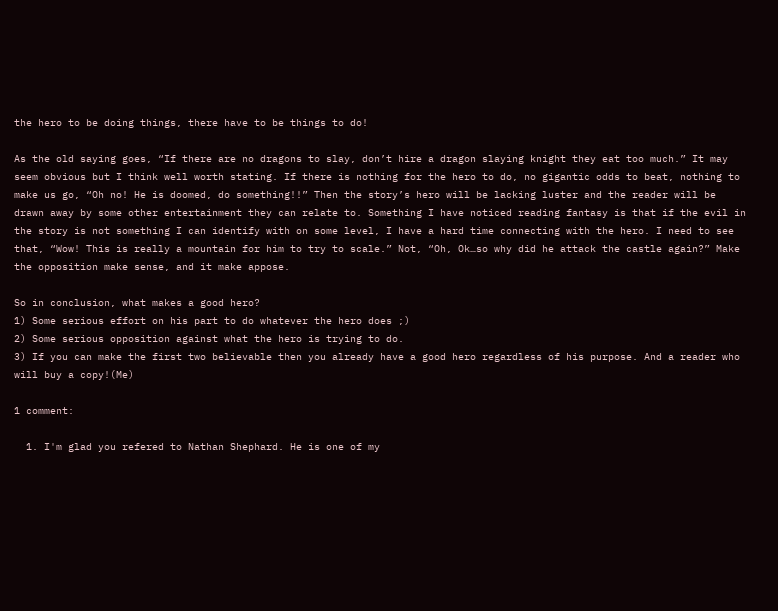the hero to be doing things, there have to be things to do!

As the old saying goes, “If there are no dragons to slay, don’t hire a dragon slaying knight they eat too much.” It may seem obvious but I think well worth stating. If there is nothing for the hero to do, no gigantic odds to beat, nothing to make us go, “Oh no! He is doomed, do something!!” Then the story’s hero will be lacking luster and the reader will be drawn away by some other entertainment they can relate to. Something I have noticed reading fantasy is that if the evil in the story is not something I can identify with on some level, I have a hard time connecting with the hero. I need to see that, “Wow! This is really a mountain for him to try to scale.” Not, “Oh, Ok…so why did he attack the castle again?” Make the opposition make sense, and it make appose.

So in conclusion, what makes a good hero?
1) Some serious effort on his part to do whatever the hero does ;)
2) Some serious opposition against what the hero is trying to do.
3) If you can make the first two believable then you already have a good hero regardless of his purpose. And a reader who will buy a copy!(Me)

1 comment:

  1. I'm glad you refered to Nathan Shephard. He is one of my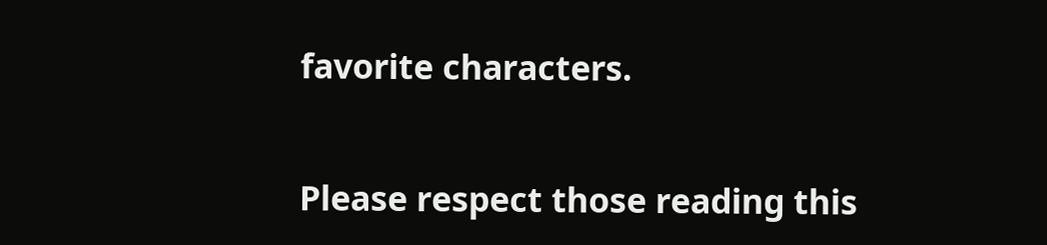favorite characters.


Please respect those reading this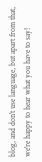blog, and don't use language, but apart from that, we're happy to hear what you have to say!